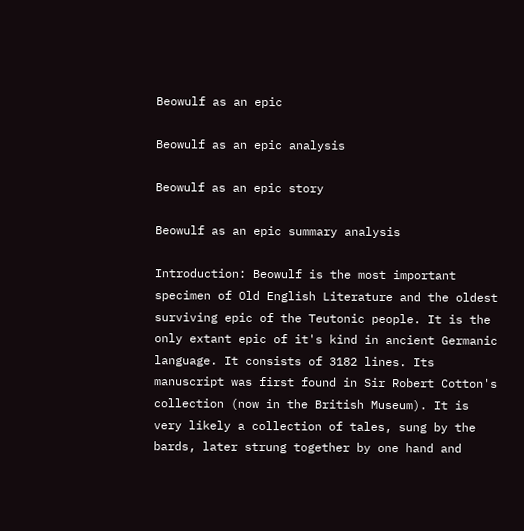Beowulf as an epic

Beowulf as an epic analysis

Beowulf as an epic story

Beowulf as an epic summary analysis

Introduction: Beowulf is the most important specimen of Old English Literature and the oldest surviving epic of the Teutonic people. It is the only extant epic of it's kind in ancient Germanic language. It consists of 3182 lines. Its manuscript was first found in Sir Robert Cotton's collection (now in the British Museum). It is very likely a collection of tales, sung by the bards, later strung together by one hand and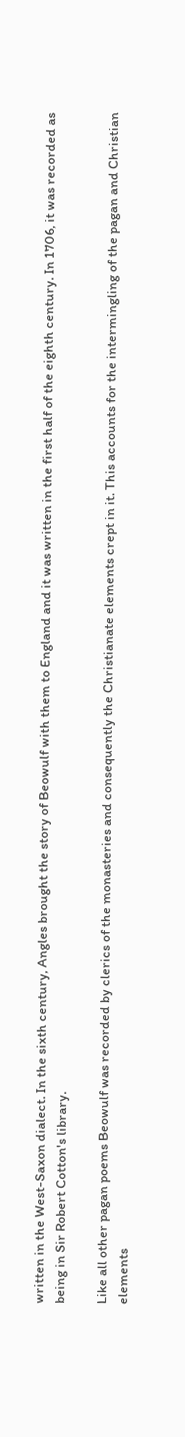written in the West-Saxon dialect. In the sixth century, Angles brought the story of Beowulf with them to England and it was written in the first half of the eighth century. In 1706, it was recorded as being in Sir Robert Cotton's library.

Like all other pagan poems Beowulf was recorded by clerics of the monasteries and consequently the Christianate elements crept in it. This accounts for the intermingling of the pagan and Christian elements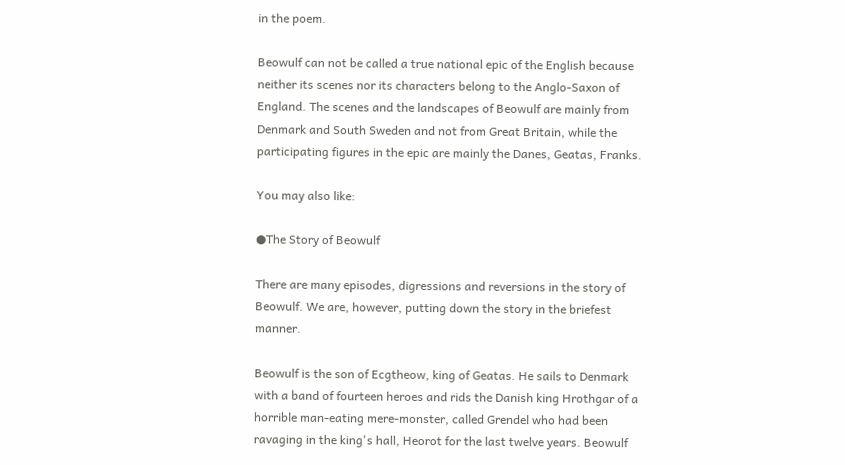in the poem.

Beowulf can not be called a true national epic of the English because neither its scenes nor its characters belong to the Anglo-Saxon of England. The scenes and the landscapes of Beowulf are mainly from Denmark and South Sweden and not from Great Britain, while the participating figures in the epic are mainly the Danes, Geatas, Franks.

You may also like:

●The Story of Beowulf

There are many episodes, digressions and reversions in the story of Beowulf. We are, however, putting down the story in the briefest manner.

Beowulf is the son of Ecgtheow, king of Geatas. He sails to Denmark with a band of fourteen heroes and rids the Danish king Hrothgar of a horrible man-eating mere-monster, called Grendel who had been ravaging in the king's hall, Heorot for the last twelve years. Beowulf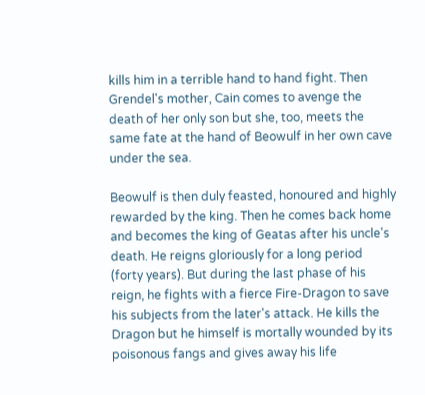kills him in a terrible hand to hand fight. Then Grendel's mother, Cain comes to avenge the death of her only son but she, too, meets the same fate at the hand of Beowulf in her own cave under the sea.

Beowulf is then duly feasted, honoured and highly rewarded by the king. Then he comes back home and becomes the king of Geatas after his uncle's death. He reigns gloriously for a long period (forty years). But during the last phase of his reign, he fights with a fierce Fire-Dragon to save his subjects from the later's attack. He kills the Dragon but he himself is mortally wounded by its poisonous fangs and gives away his life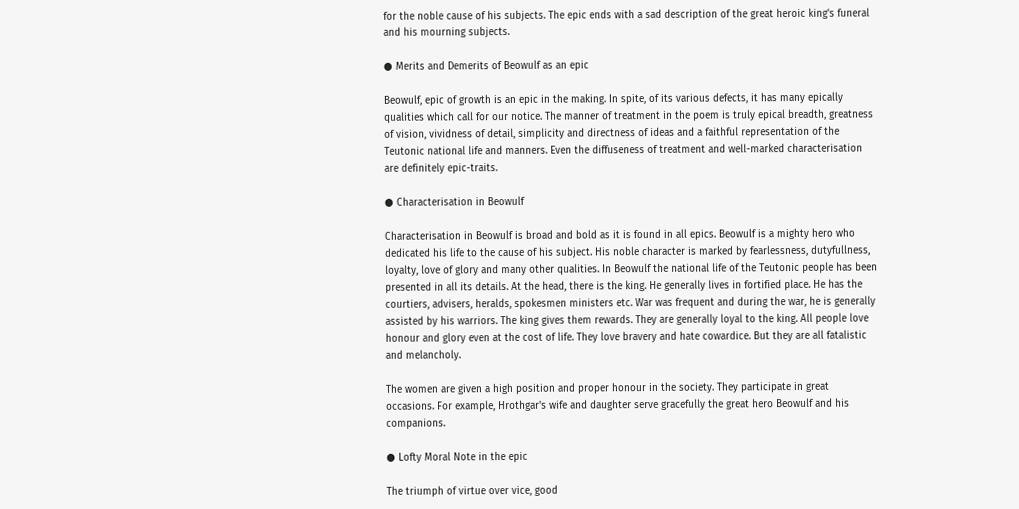for the noble cause of his subjects. The epic ends with a sad description of the great heroic king's funeral and his mourning subjects.

● Merits and Demerits of Beowulf as an epic

Beowulf, epic of growth is an epic in the making. In spite, of its various defects, it has many epically qualities which call for our notice. The manner of treatment in the poem is truly epical breadth, greatness of vision, vividness of detail, simplicity and directness of ideas and a faithful representation of the Teutonic national life and manners. Even the diffuseness of treatment and well-marked characterisation are definitely epic-traits.

● Characterisation in Beowulf

Characterisation in Beowulf is broad and bold as it is found in all epics. Beowulf is a mighty hero who dedicated his life to the cause of his subject. His noble character is marked by fearlessness, dutyfullness, loyalty, love of glory and many other qualities. In Beowulf the national life of the Teutonic people has been presented in all its details. At the head, there is the king. He generally lives in fortified place. He has the courtiers, advisers, heralds, spokesmen ministers etc. War was frequent and during the war, he is generally assisted by his warriors. The king gives them rewards. They are generally loyal to the king. All people love honour and glory even at the cost of life. They love bravery and hate cowardice. But they are all fatalistic and melancholy.

The women are given a high position and proper honour in the society. They participate in great occasions. For example, Hrothgar's wife and daughter serve gracefully the great hero Beowulf and his companions.

● Lofty Moral Note in the epic

The triumph of virtue over vice, good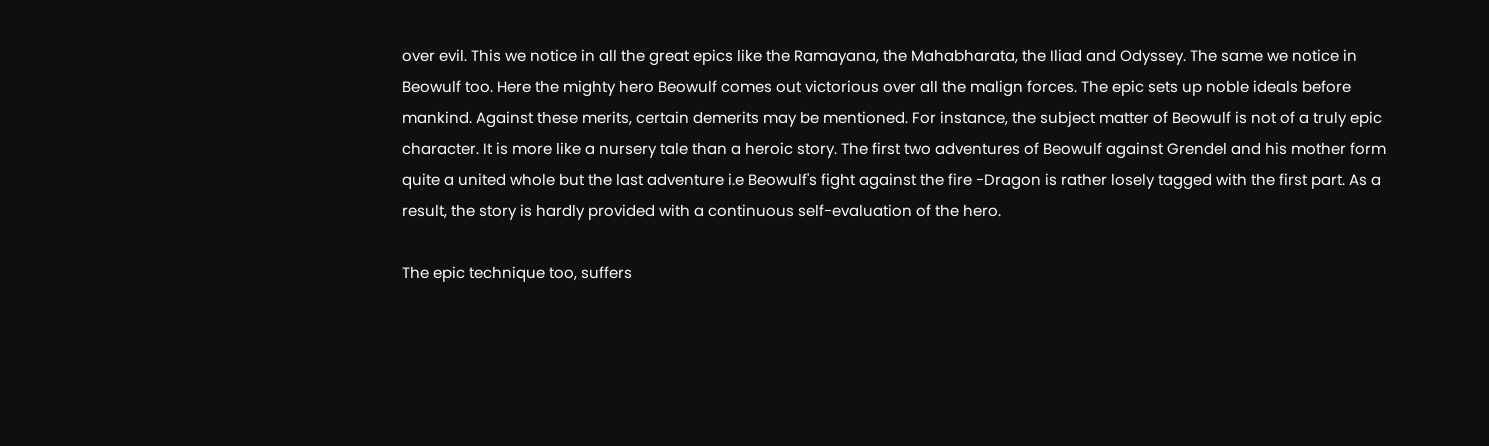over evil. This we notice in all the great epics like the Ramayana, the Mahabharata, the Iliad and Odyssey. The same we notice in Beowulf too. Here the mighty hero Beowulf comes out victorious over all the malign forces. The epic sets up noble ideals before mankind. Against these merits, certain demerits may be mentioned. For instance, the subject matter of Beowulf is not of a truly epic character. It is more like a nursery tale than a heroic story. The first two adventures of Beowulf against Grendel and his mother form quite a united whole but the last adventure i.e Beowulf's fight against the fire -Dragon is rather losely tagged with the first part. As a result, the story is hardly provided with a continuous self-evaluation of the hero.

The epic technique too, suffers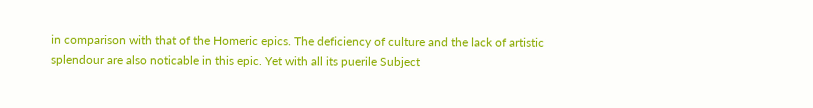in comparison with that of the Homeric epics. The deficiency of culture and the lack of artistic splendour are also noticable in this epic. Yet with all its puerile Subject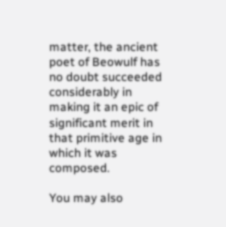matter, the ancient poet of Beowulf has no doubt succeeded considerably in making it an epic of significant merit in that primitive age in which it was composed.

You may also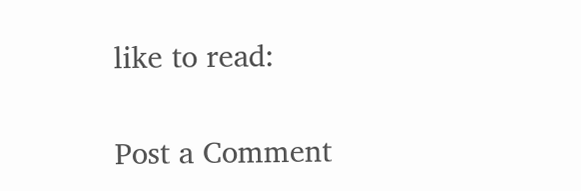like to read:

Post a Comment